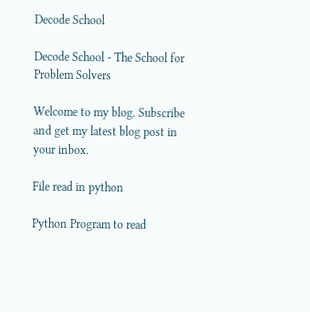Decode School

Decode School - The School for Problem Solvers

Welcome to my blog. Subscribe and get my latest blog post in your inbox.

File read in python

Python Program to read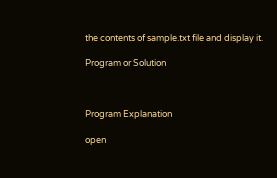the contents of sample.txt file and display it.

Program or Solution



Program Explanation

open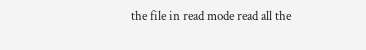the file in read mode read all the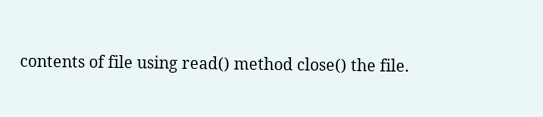contents of file using read() method close() the file.